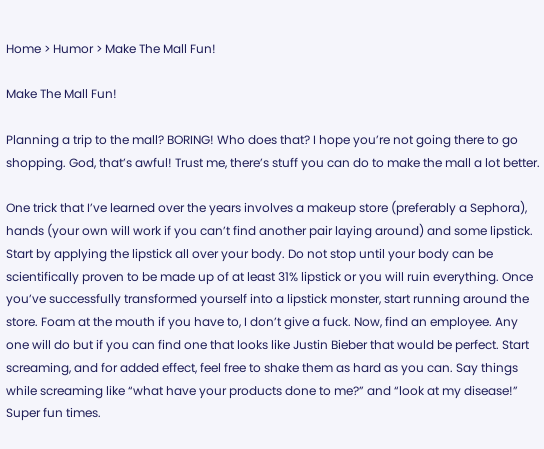Home > Humor > Make The Mall Fun!

Make The Mall Fun!

Planning a trip to the mall? BORING! Who does that? I hope you’re not going there to go shopping. God, that’s awful! Trust me, there’s stuff you can do to make the mall a lot better.

One trick that I’ve learned over the years involves a makeup store (preferably a Sephora), hands (your own will work if you can’t find another pair laying around) and some lipstick. Start by applying the lipstick all over your body. Do not stop until your body can be scientifically proven to be made up of at least 31% lipstick or you will ruin everything. Once you’ve successfully transformed yourself into a lipstick monster, start running around the store. Foam at the mouth if you have to, I don’t give a fuck. Now, find an employee. Any one will do but if you can find one that looks like Justin Bieber that would be perfect. Start screaming, and for added effect, feel free to shake them as hard as you can. Say things while screaming like “what have your products done to me?” and “look at my disease!” Super fun times.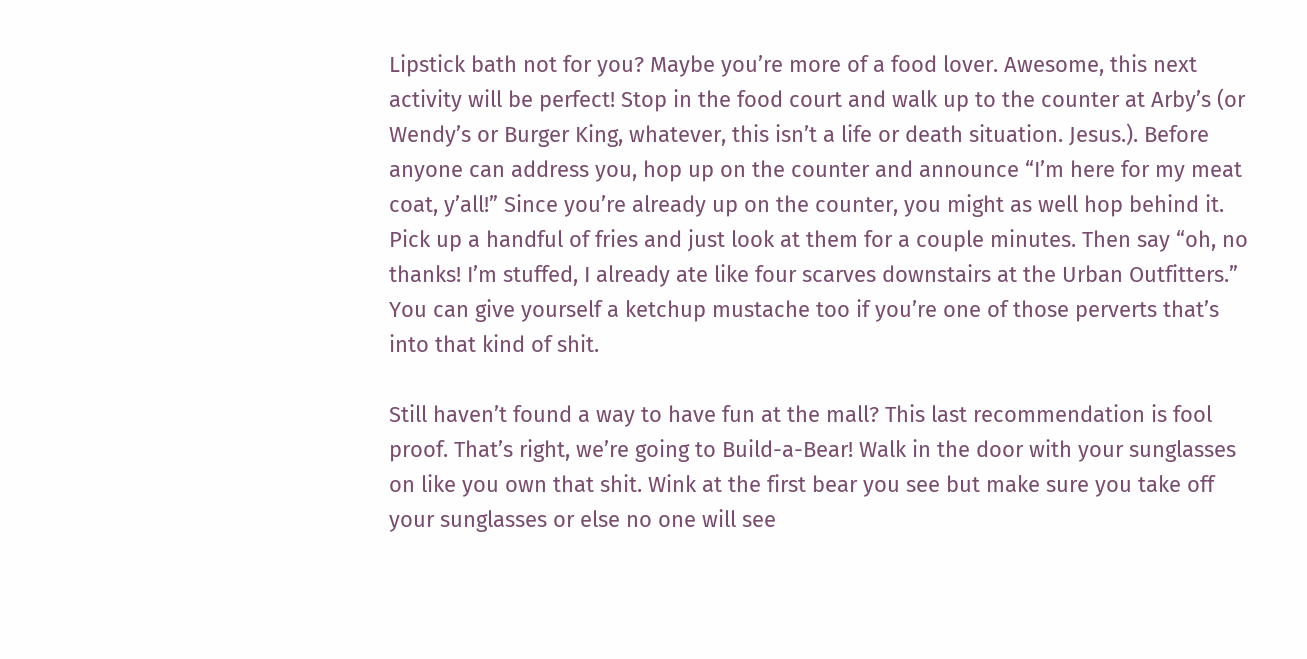Lipstick bath not for you? Maybe you’re more of a food lover. Awesome, this next activity will be perfect! Stop in the food court and walk up to the counter at Arby’s (or Wendy’s or Burger King, whatever, this isn’t a life or death situation. Jesus.). Before anyone can address you, hop up on the counter and announce “I’m here for my meat coat, y’all!” Since you’re already up on the counter, you might as well hop behind it. Pick up a handful of fries and just look at them for a couple minutes. Then say “oh, no thanks! I’m stuffed, I already ate like four scarves downstairs at the Urban Outfitters.” You can give yourself a ketchup mustache too if you’re one of those perverts that’s into that kind of shit.

Still haven’t found a way to have fun at the mall? This last recommendation is fool proof. That’s right, we’re going to Build-a-Bear! Walk in the door with your sunglasses on like you own that shit. Wink at the first bear you see but make sure you take off your sunglasses or else no one will see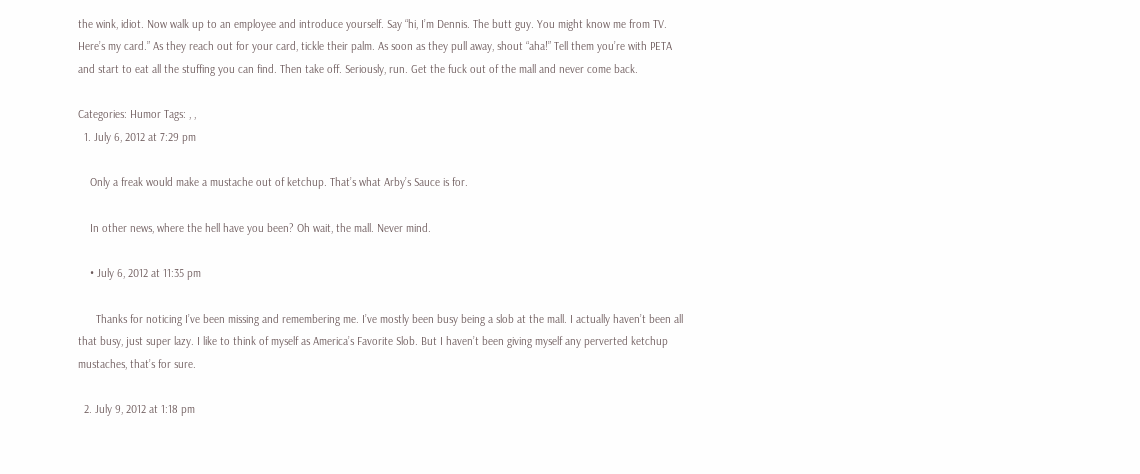the wink, idiot. Now walk up to an employee and introduce yourself. Say “hi, I’m Dennis. The butt guy. You might know me from TV. Here’s my card.” As they reach out for your card, tickle their palm. As soon as they pull away, shout “aha!” Tell them you’re with PETA and start to eat all the stuffing you can find. Then take off. Seriously, run. Get the fuck out of the mall and never come back.

Categories: Humor Tags: , ,
  1. July 6, 2012 at 7:29 pm

    Only a freak would make a mustache out of ketchup. That’s what Arby’s Sauce is for.

    In other news, where the hell have you been? Oh wait, the mall. Never mind.

    • July 6, 2012 at 11:35 pm

      Thanks for noticing I’ve been missing and remembering me. I’ve mostly been busy being a slob at the mall. I actually haven’t been all that busy, just super lazy. I like to think of myself as America’s Favorite Slob. But I haven’t been giving myself any perverted ketchup mustaches, that’s for sure.

  2. July 9, 2012 at 1:18 pm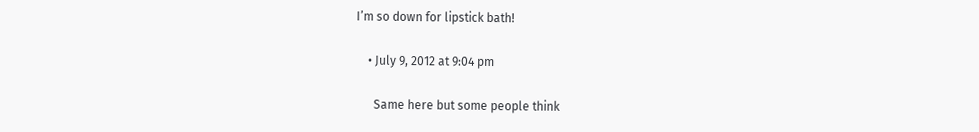I’m so down for lipstick bath!

    • July 9, 2012 at 9:04 pm

      Same here but some people think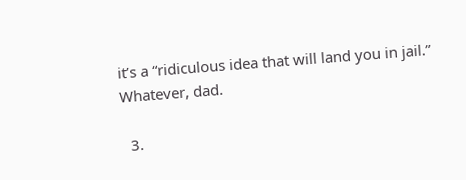it’s a “ridiculous idea that will land you in jail.” Whatever, dad.

  3.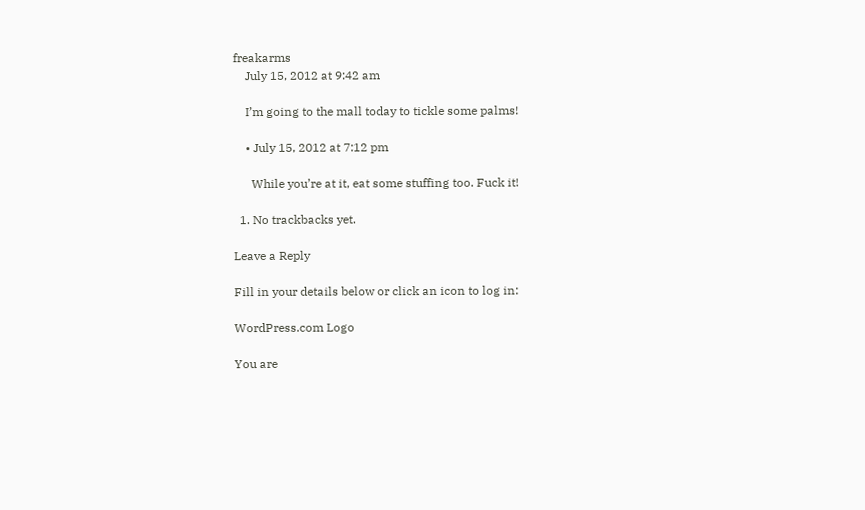freakarms
    July 15, 2012 at 9:42 am

    I’m going to the mall today to tickle some palms!

    • July 15, 2012 at 7:12 pm

      While you’re at it, eat some stuffing too. Fuck it!

  1. No trackbacks yet.

Leave a Reply

Fill in your details below or click an icon to log in:

WordPress.com Logo

You are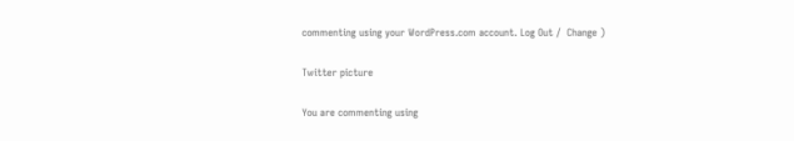commenting using your WordPress.com account. Log Out /  Change )

Twitter picture

You are commenting using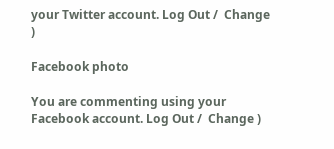your Twitter account. Log Out /  Change )

Facebook photo

You are commenting using your Facebook account. Log Out /  Change )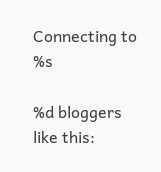Connecting to %s

%d bloggers like this: